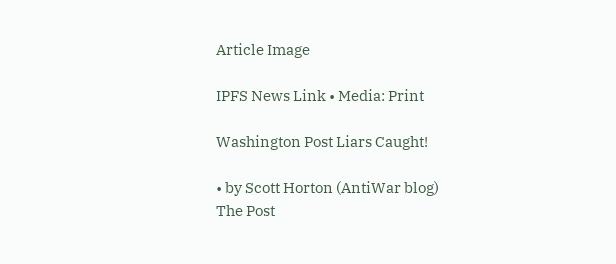Article Image

IPFS News Link • Media: Print

Washington Post Liars Caught!

• by Scott Horton (AntiWar blog)
The Post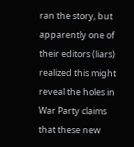ran the story, but apparently one of their editors (liars) realized this might reveal the holes in War Party claims that these new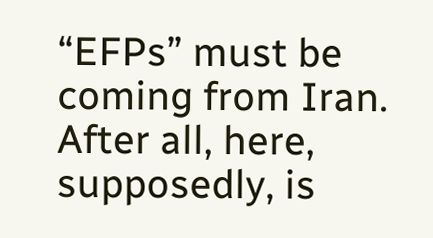“EFPs” must be coming from Iran. After all, here, supposedly, is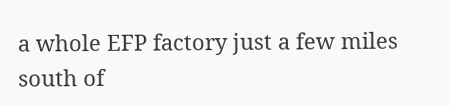a whole EFP factory just a few miles south of